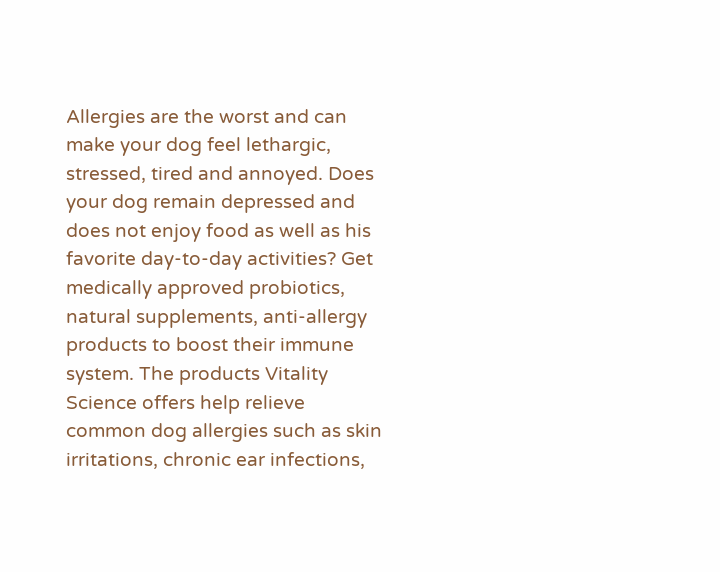Allergies are the worst and can make your dog feel lethargic, stressed, tired and annoyed. Does your dog remain depressed and does not enjoy food as well as his favorite day-to-day activities? Get medically approved probiotics, natural supplements, anti-allergy products to boost their immune system. The products Vitality Science offers help relieve common dog allergies such as skin irritations, chronic ear infections,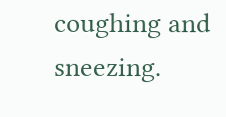coughing and sneezing.